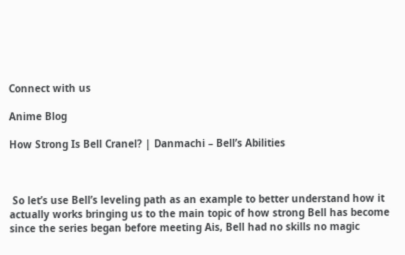Connect with us

Anime Blog

How Strong Is Bell Cranel? | Danmachi – Bell’s Abilities



 So let’s use Bell’s leveling path as an example to better understand how it actually works bringing us to the main topic of how strong Bell has become since the series began before meeting Ais, Bell had no skills no magic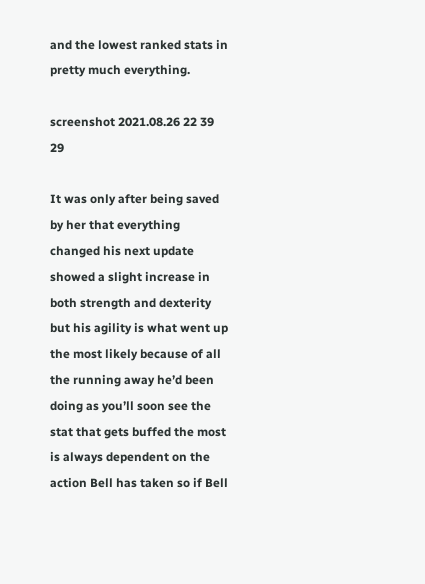and the lowest ranked stats in pretty much everything.

screenshot 2021.08.26 22 39 29

It was only after being saved by her that everything changed his next update showed a slight increase in both strength and dexterity but his agility is what went up the most likely because of all the running away he’d been doing as you’ll soon see the stat that gets buffed the most is always dependent on the action Bell has taken so if Bell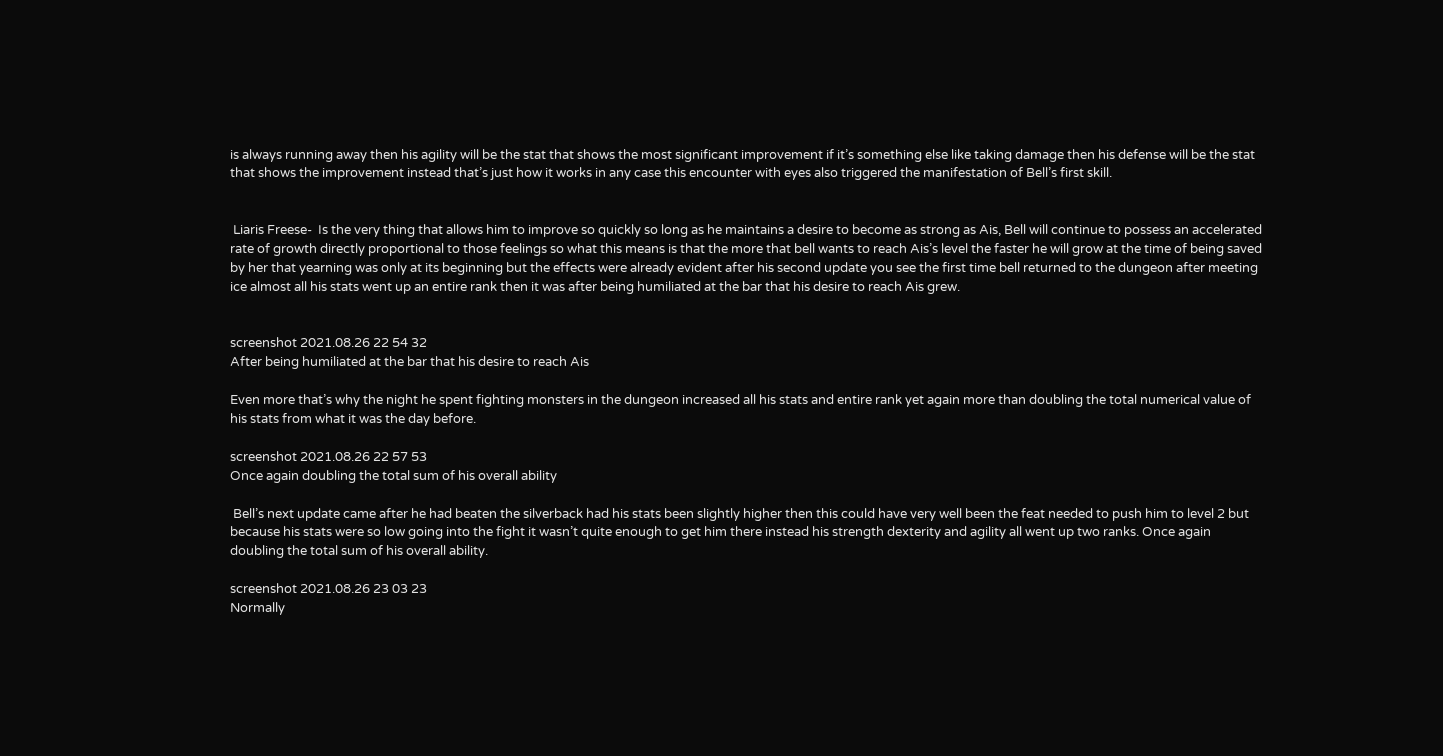is always running away then his agility will be the stat that shows the most significant improvement if it’s something else like taking damage then his defense will be the stat that shows the improvement instead that’s just how it works in any case this encounter with eyes also triggered the manifestation of Bell’s first skill.


 Liaris Freese-  Is the very thing that allows him to improve so quickly so long as he maintains a desire to become as strong as Ais, Bell will continue to possess an accelerated rate of growth directly proportional to those feelings so what this means is that the more that bell wants to reach Ais’s level the faster he will grow at the time of being saved by her that yearning was only at its beginning but the effects were already evident after his second update you see the first time bell returned to the dungeon after meeting ice almost all his stats went up an entire rank then it was after being humiliated at the bar that his desire to reach Ais grew.


screenshot 2021.08.26 22 54 32
After being humiliated at the bar that his desire to reach Ais

Even more that’s why the night he spent fighting monsters in the dungeon increased all his stats and entire rank yet again more than doubling the total numerical value of his stats from what it was the day before.

screenshot 2021.08.26 22 57 53
Once again doubling the total sum of his overall ability

 Bell’s next update came after he had beaten the silverback had his stats been slightly higher then this could have very well been the feat needed to push him to level 2 but because his stats were so low going into the fight it wasn’t quite enough to get him there instead his strength dexterity and agility all went up two ranks. Once again doubling the total sum of his overall ability.

screenshot 2021.08.26 23 03 23
Normally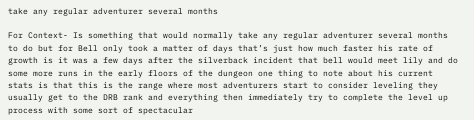take any regular adventurer several months

For Context- Is something that would normally take any regular adventurer several months to do but for Bell only took a matter of days that’s just how much faster his rate of growth is it was a few days after the silverback incident that bell would meet lily and do some more runs in the early floors of the dungeon one thing to note about his current stats is that this is the range where most adventurers start to consider leveling they usually get to the DRB rank and everything then immediately try to complete the level up process with some sort of spectacular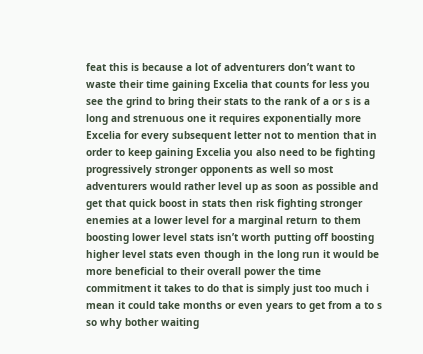feat this is because a lot of adventurers don’t want to waste their time gaining Excelia that counts for less you see the grind to bring their stats to the rank of a or s is a long and strenuous one it requires exponentially more Excelia for every subsequent letter not to mention that in order to keep gaining Excelia you also need to be fighting progressively stronger opponents as well so most adventurers would rather level up as soon as possible and get that quick boost in stats then risk fighting stronger enemies at a lower level for a marginal return to them boosting lower level stats isn’t worth putting off boosting higher level stats even though in the long run it would be more beneficial to their overall power the time commitment it takes to do that is simply just too much i mean it could take months or even years to get from a to s so why bother waiting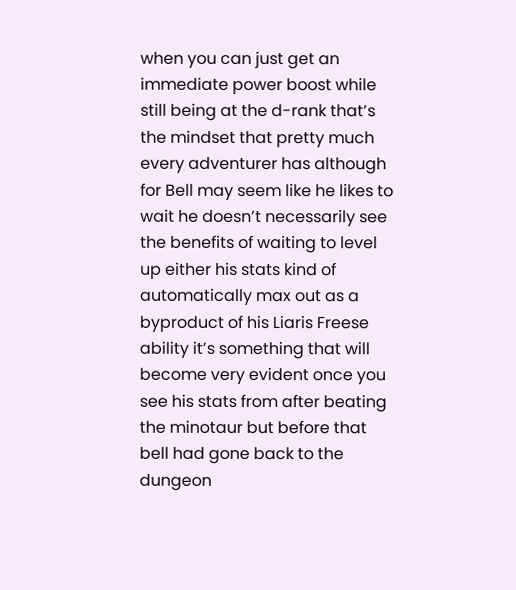when you can just get an immediate power boost while still being at the d-rank that’s the mindset that pretty much every adventurer has although for Bell may seem like he likes to wait he doesn’t necessarily see the benefits of waiting to level up either his stats kind of automatically max out as a byproduct of his Liaris Freese ability it’s something that will become very evident once you see his stats from after beating the minotaur but before that bell had gone back to the dungeon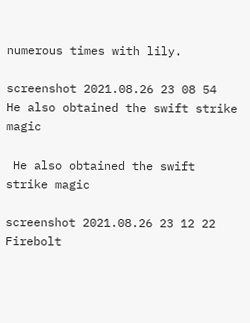numerous times with lily.

screenshot 2021.08.26 23 08 54
He also obtained the swift strike magic

 He also obtained the swift strike magic

screenshot 2021.08.26 23 12 22
Firebolt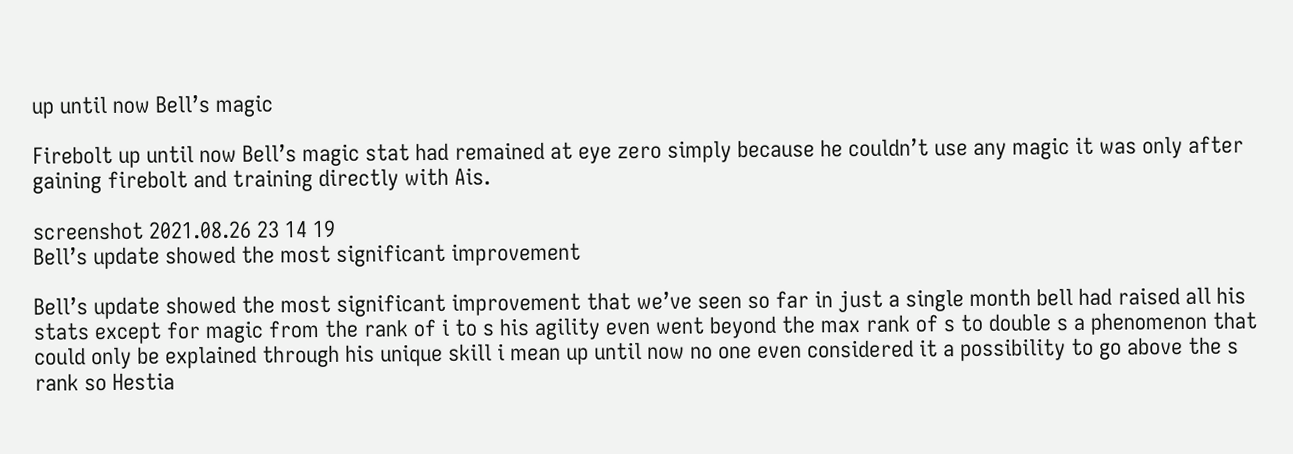up until now Bell’s magic

Firebolt up until now Bell’s magic stat had remained at eye zero simply because he couldn’t use any magic it was only after gaining firebolt and training directly with Ais.

screenshot 2021.08.26 23 14 19
Bell’s update showed the most significant improvement

Bell’s update showed the most significant improvement that we’ve seen so far in just a single month bell had raised all his stats except for magic from the rank of i to s his agility even went beyond the max rank of s to double s a phenomenon that could only be explained through his unique skill i mean up until now no one even considered it a possibility to go above the s rank so Hestia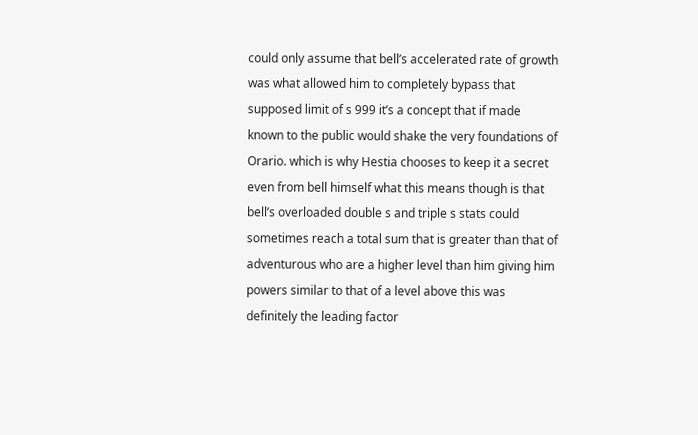could only assume that bell’s accelerated rate of growth was what allowed him to completely bypass that supposed limit of s 999 it’s a concept that if made known to the public would shake the very foundations of Orario. which is why Hestia chooses to keep it a secret even from bell himself what this means though is that bell’s overloaded double s and triple s stats could sometimes reach a total sum that is greater than that of adventurous who are a higher level than him giving him powers similar to that of a level above this was definitely the leading factor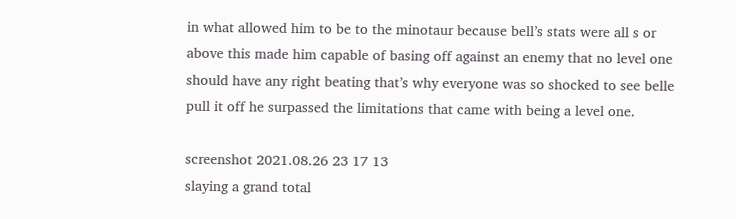in what allowed him to be to the minotaur because bell’s stats were all s or above this made him capable of basing off against an enemy that no level one should have any right beating that’s why everyone was so shocked to see belle pull it off he surpassed the limitations that came with being a level one.

screenshot 2021.08.26 23 17 13
slaying a grand total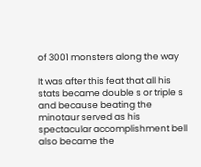of 3001 monsters along the way

It was after this feat that all his stats became double s or triple s and because beating the minotaur served as his spectacular accomplishment bell also became the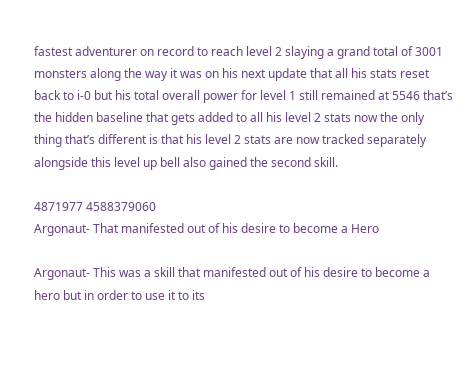fastest adventurer on record to reach level 2 slaying a grand total of 3001 monsters along the way it was on his next update that all his stats reset back to i-0 but his total overall power for level 1 still remained at 5546 that’s the hidden baseline that gets added to all his level 2 stats now the only thing that’s different is that his level 2 stats are now tracked separately alongside this level up bell also gained the second skill.

4871977 4588379060
Argonaut- That manifested out of his desire to become a Hero

Argonaut- This was a skill that manifested out of his desire to become a hero but in order to use it to its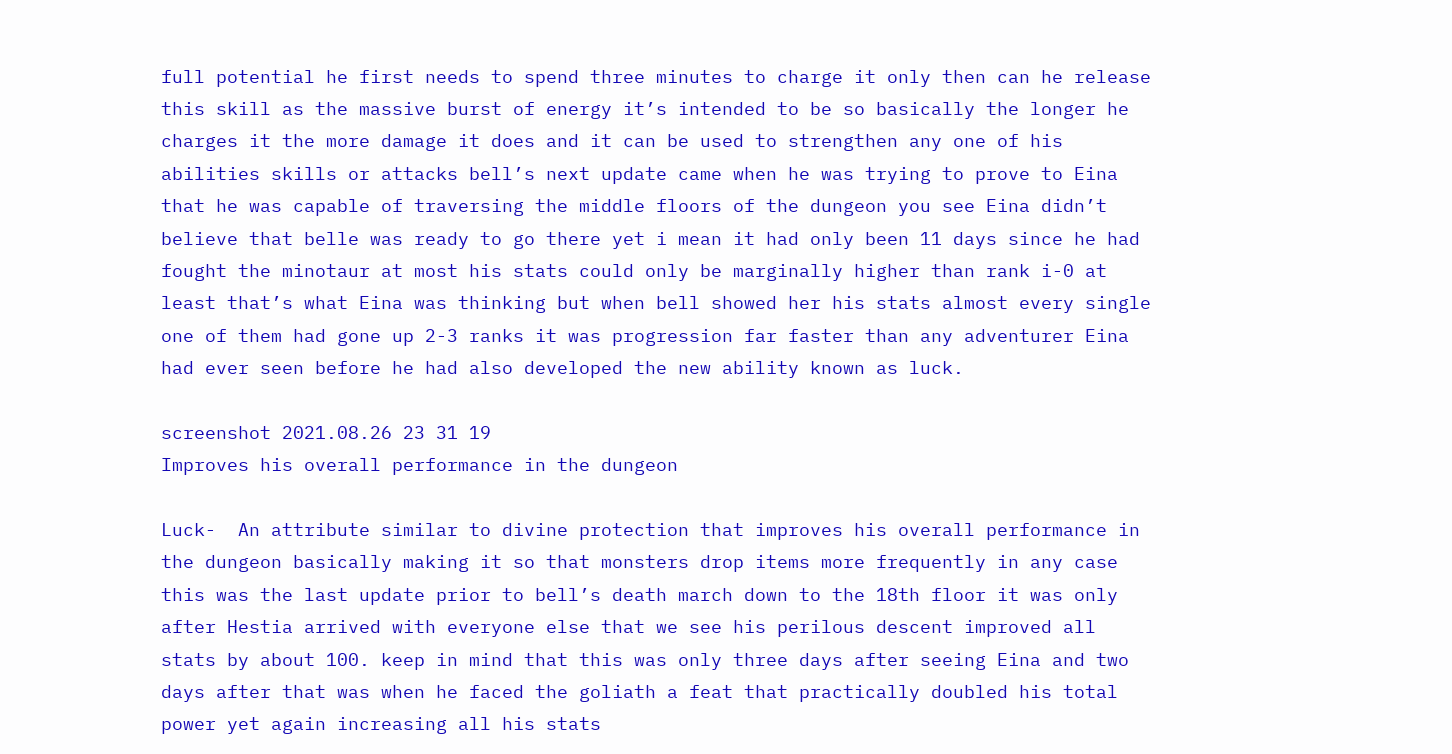full potential he first needs to spend three minutes to charge it only then can he release this skill as the massive burst of energy it’s intended to be so basically the longer he charges it the more damage it does and it can be used to strengthen any one of his abilities skills or attacks bell’s next update came when he was trying to prove to Eina that he was capable of traversing the middle floors of the dungeon you see Eina didn’t believe that belle was ready to go there yet i mean it had only been 11 days since he had fought the minotaur at most his stats could only be marginally higher than rank i-0 at least that’s what Eina was thinking but when bell showed her his stats almost every single one of them had gone up 2-3 ranks it was progression far faster than any adventurer Eina had ever seen before he had also developed the new ability known as luck.

screenshot 2021.08.26 23 31 19
Improves his overall performance in the dungeon

Luck-  An attribute similar to divine protection that improves his overall performance in the dungeon basically making it so that monsters drop items more frequently in any case this was the last update prior to bell’s death march down to the 18th floor it was only after Hestia arrived with everyone else that we see his perilous descent improved all stats by about 100. keep in mind that this was only three days after seeing Eina and two days after that was when he faced the goliath a feat that practically doubled his total power yet again increasing all his stats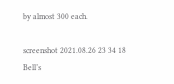by almost 300 each.

screenshot 2021.08.26 23 34 18
Bell’s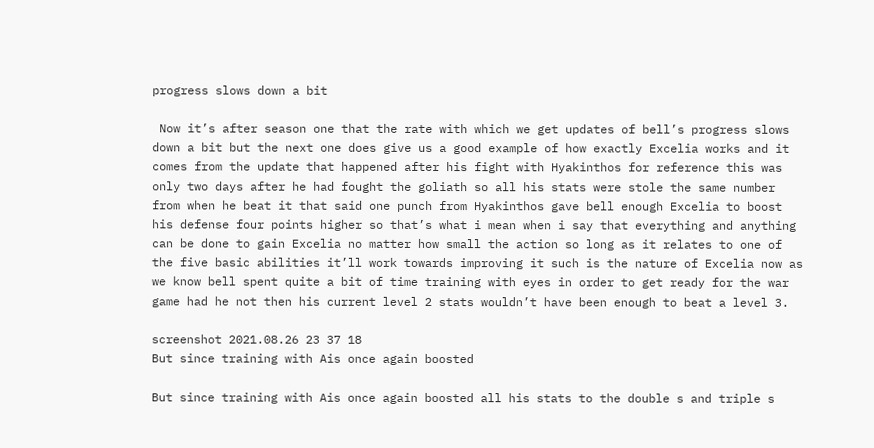progress slows down a bit

 Now it’s after season one that the rate with which we get updates of bell’s progress slows down a bit but the next one does give us a good example of how exactly Excelia works and it comes from the update that happened after his fight with Hyakinthos for reference this was only two days after he had fought the goliath so all his stats were stole the same number from when he beat it that said one punch from Hyakinthos gave bell enough Excelia to boost his defense four points higher so that’s what i mean when i say that everything and anything can be done to gain Excelia no matter how small the action so long as it relates to one of the five basic abilities it’ll work towards improving it such is the nature of Excelia now as we know bell spent quite a bit of time training with eyes in order to get ready for the war game had he not then his current level 2 stats wouldn’t have been enough to beat a level 3.

screenshot 2021.08.26 23 37 18
But since training with Ais once again boosted

But since training with Ais once again boosted all his stats to the double s and triple s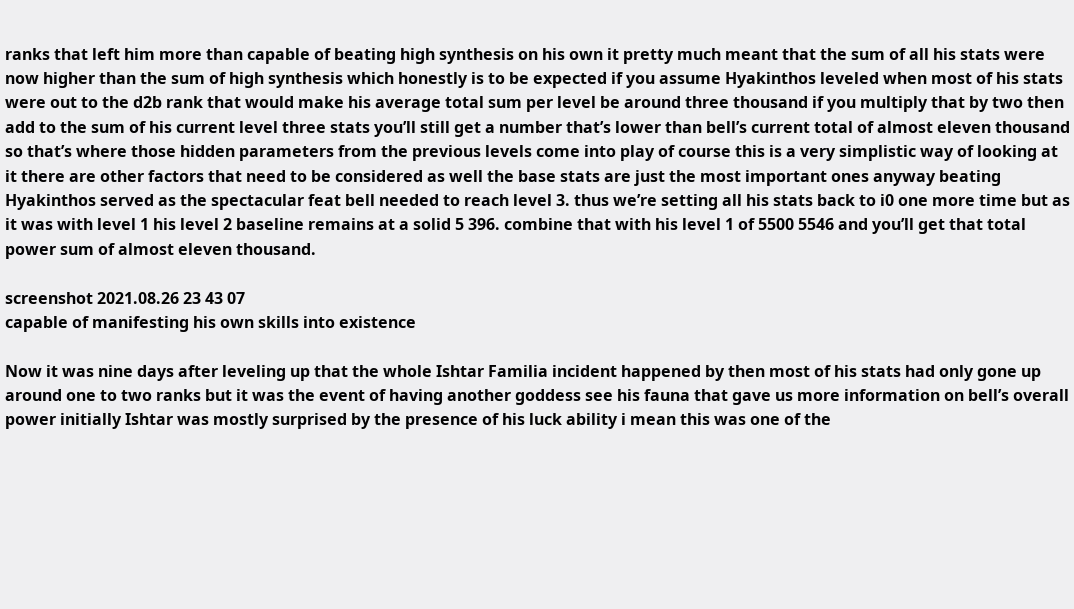ranks that left him more than capable of beating high synthesis on his own it pretty much meant that the sum of all his stats were now higher than the sum of high synthesis which honestly is to be expected if you assume Hyakinthos leveled when most of his stats were out to the d2b rank that would make his average total sum per level be around three thousand if you multiply that by two then add to the sum of his current level three stats you’ll still get a number that’s lower than bell’s current total of almost eleven thousand so that’s where those hidden parameters from the previous levels come into play of course this is a very simplistic way of looking at it there are other factors that need to be considered as well the base stats are just the most important ones anyway beating Hyakinthos served as the spectacular feat bell needed to reach level 3. thus we’re setting all his stats back to i0 one more time but as it was with level 1 his level 2 baseline remains at a solid 5 396. combine that with his level 1 of 5500 5546 and you’ll get that total power sum of almost eleven thousand.

screenshot 2021.08.26 23 43 07
capable of manifesting his own skills into existence

Now it was nine days after leveling up that the whole Ishtar Familia incident happened by then most of his stats had only gone up around one to two ranks but it was the event of having another goddess see his fauna that gave us more information on bell’s overall power initially Ishtar was mostly surprised by the presence of his luck ability i mean this was one of the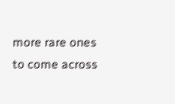more rare ones to come across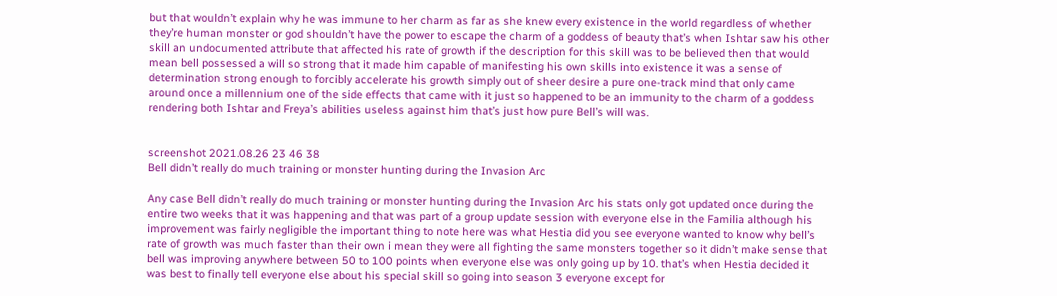but that wouldn’t explain why he was immune to her charm as far as she knew every existence in the world regardless of whether they’re human monster or god shouldn’t have the power to escape the charm of a goddess of beauty that’s when Ishtar saw his other skill an undocumented attribute that affected his rate of growth if the description for this skill was to be believed then that would mean bell possessed a will so strong that it made him capable of manifesting his own skills into existence it was a sense of determination strong enough to forcibly accelerate his growth simply out of sheer desire a pure one-track mind that only came around once a millennium one of the side effects that came with it just so happened to be an immunity to the charm of a goddess rendering both Ishtar and Freya’s abilities useless against him that’s just how pure Bell’s will was.


screenshot 2021.08.26 23 46 38
Bell didn’t really do much training or monster hunting during the Invasion Arc

Any case Bell didn’t really do much training or monster hunting during the Invasion Arc his stats only got updated once during the entire two weeks that it was happening and that was part of a group update session with everyone else in the Familia although his improvement was fairly negligible the important thing to note here was what Hestia did you see everyone wanted to know why bell’s rate of growth was much faster than their own i mean they were all fighting the same monsters together so it didn’t make sense that bell was improving anywhere between 50 to 100 points when everyone else was only going up by 10. that’s when Hestia decided it was best to finally tell everyone else about his special skill so going into season 3 everyone except for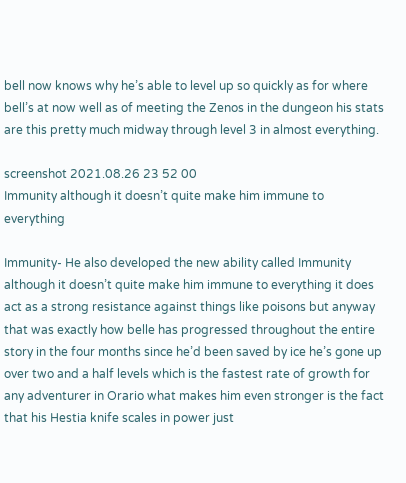bell now knows why he’s able to level up so quickly as for where bell’s at now well as of meeting the Zenos in the dungeon his stats are this pretty much midway through level 3 in almost everything.

screenshot 2021.08.26 23 52 00
Immunity although it doesn’t quite make him immune to everything

Immunity- He also developed the new ability called Immunity although it doesn’t quite make him immune to everything it does act as a strong resistance against things like poisons but anyway that was exactly how belle has progressed throughout the entire story in the four months since he’d been saved by ice he’s gone up over two and a half levels which is the fastest rate of growth for any adventurer in Orario what makes him even stronger is the fact that his Hestia knife scales in power just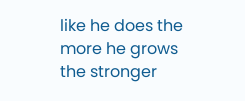like he does the more he grows the stronger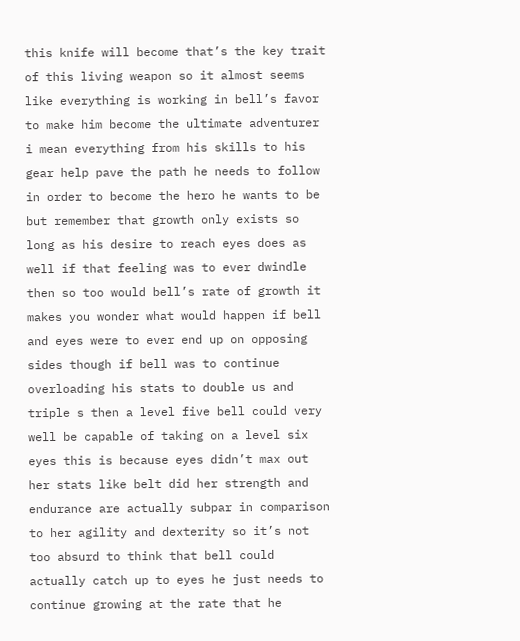this knife will become that’s the key trait of this living weapon so it almost seems like everything is working in bell’s favor to make him become the ultimate adventurer i mean everything from his skills to his gear help pave the path he needs to follow in order to become the hero he wants to be but remember that growth only exists so long as his desire to reach eyes does as well if that feeling was to ever dwindle then so too would bell’s rate of growth it makes you wonder what would happen if bell and eyes were to ever end up on opposing sides though if bell was to continue overloading his stats to double us and triple s then a level five bell could very well be capable of taking on a level six eyes this is because eyes didn’t max out her stats like belt did her strength and endurance are actually subpar in comparison to her agility and dexterity so it’s not too absurd to think that bell could actually catch up to eyes he just needs to continue growing at the rate that he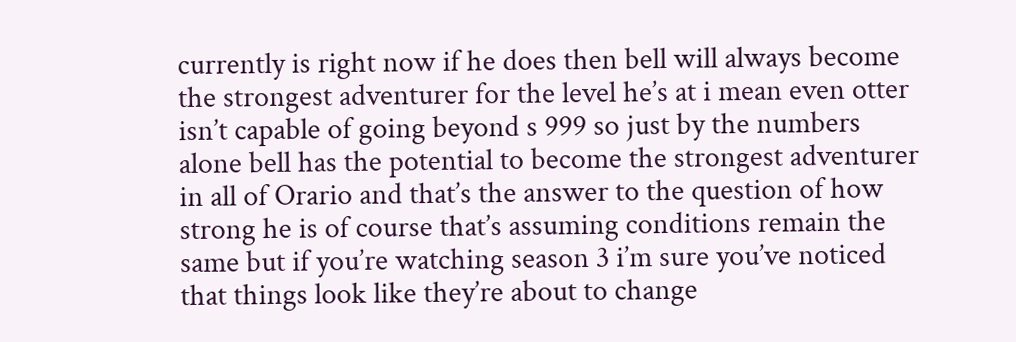currently is right now if he does then bell will always become the strongest adventurer for the level he’s at i mean even otter isn’t capable of going beyond s 999 so just by the numbers alone bell has the potential to become the strongest adventurer in all of Orario and that’s the answer to the question of how strong he is of course that’s assuming conditions remain the same but if you’re watching season 3 i’m sure you’ve noticed that things look like they’re about to change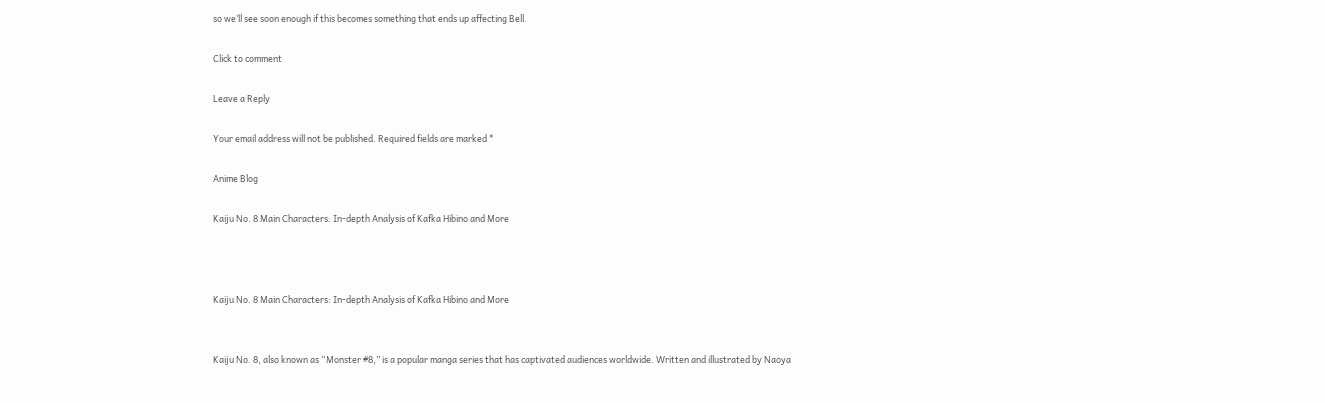so we’ll see soon enough if this becomes something that ends up affecting Bell.

Click to comment

Leave a Reply

Your email address will not be published. Required fields are marked *

Anime Blog

Kaiju No. 8 Main Characters: In-depth Analysis of Kafka Hibino and More



Kaiju No. 8 Main Characters: In-depth Analysis of Kafka Hibino and More


Kaiju No. 8, also known as “Monster #8,” is a popular manga series that has captivated audiences worldwide. Written and illustrated by Naoya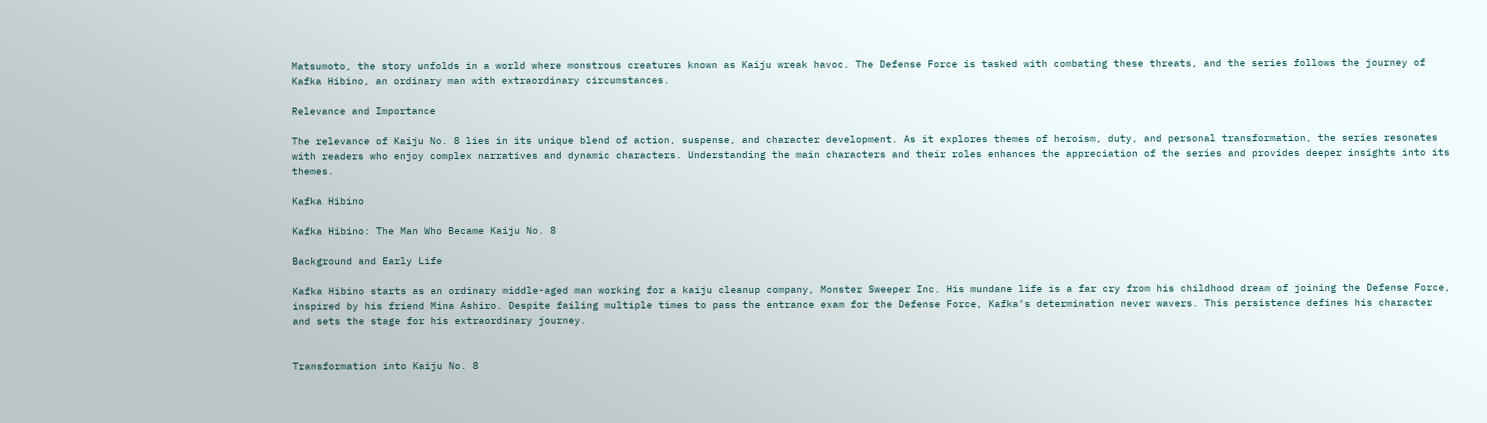Matsumoto, the story unfolds in a world where monstrous creatures known as Kaiju wreak havoc. The Defense Force is tasked with combating these threats, and the series follows the journey of Kafka Hibino, an ordinary man with extraordinary circumstances.

Relevance and Importance

The relevance of Kaiju No. 8 lies in its unique blend of action, suspense, and character development. As it explores themes of heroism, duty, and personal transformation, the series resonates with readers who enjoy complex narratives and dynamic characters. Understanding the main characters and their roles enhances the appreciation of the series and provides deeper insights into its themes.

Kafka Hibino

Kafka Hibino: The Man Who Became Kaiju No. 8

Background and Early Life

Kafka Hibino starts as an ordinary middle-aged man working for a kaiju cleanup company, Monster Sweeper Inc. His mundane life is a far cry from his childhood dream of joining the Defense Force, inspired by his friend Mina Ashiro. Despite failing multiple times to pass the entrance exam for the Defense Force, Kafka’s determination never wavers. This persistence defines his character and sets the stage for his extraordinary journey.


Transformation into Kaiju No. 8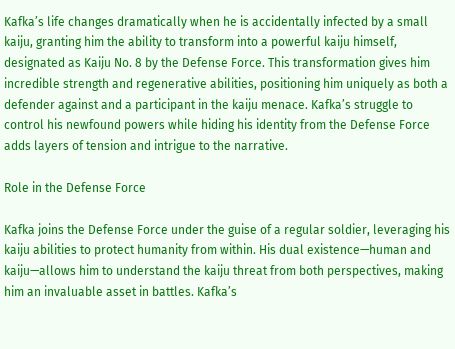Kafka’s life changes dramatically when he is accidentally infected by a small kaiju, granting him the ability to transform into a powerful kaiju himself, designated as Kaiju No. 8 by the Defense Force. This transformation gives him incredible strength and regenerative abilities, positioning him uniquely as both a defender against and a participant in the kaiju menace. Kafka’s struggle to control his newfound powers while hiding his identity from the Defense Force adds layers of tension and intrigue to the narrative.

Role in the Defense Force

Kafka joins the Defense Force under the guise of a regular soldier, leveraging his kaiju abilities to protect humanity from within. His dual existence—human and kaiju—allows him to understand the kaiju threat from both perspectives, making him an invaluable asset in battles. Kafka’s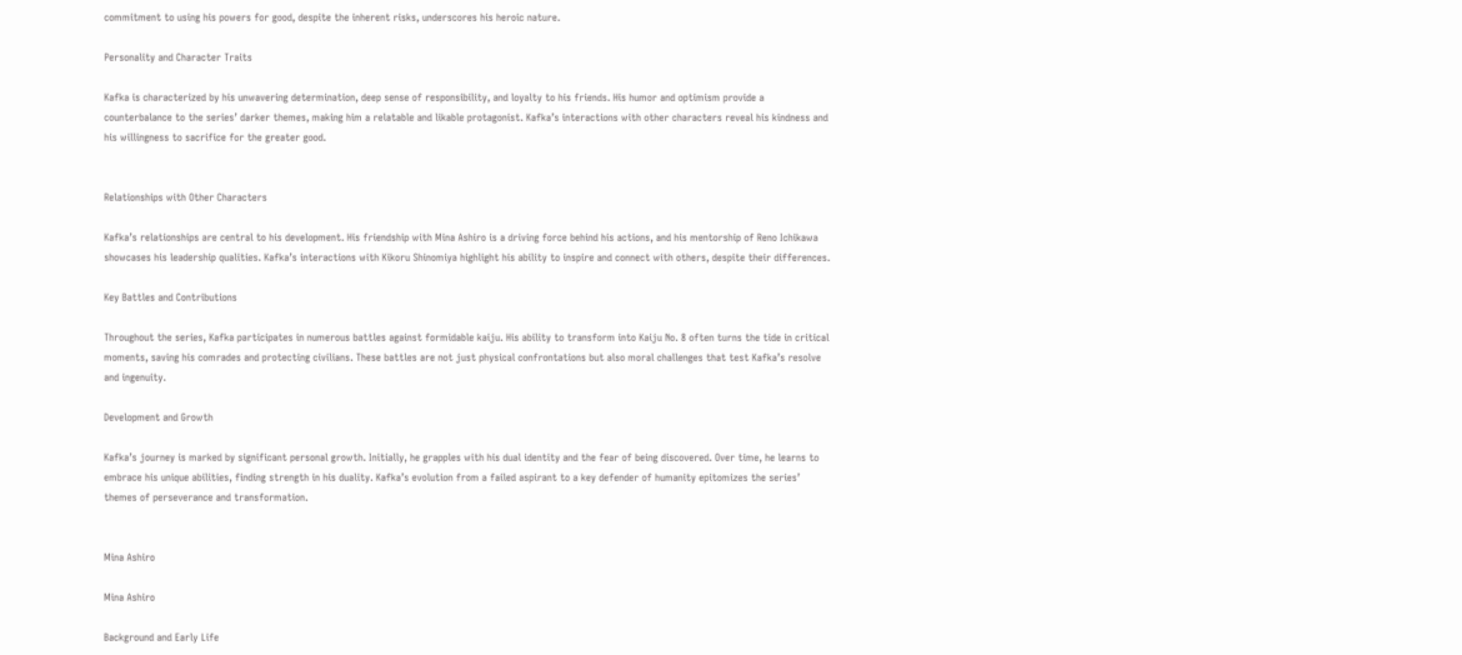commitment to using his powers for good, despite the inherent risks, underscores his heroic nature.

Personality and Character Traits

Kafka is characterized by his unwavering determination, deep sense of responsibility, and loyalty to his friends. His humor and optimism provide a counterbalance to the series’ darker themes, making him a relatable and likable protagonist. Kafka’s interactions with other characters reveal his kindness and his willingness to sacrifice for the greater good.


Relationships with Other Characters

Kafka’s relationships are central to his development. His friendship with Mina Ashiro is a driving force behind his actions, and his mentorship of Reno Ichikawa showcases his leadership qualities. Kafka’s interactions with Kikoru Shinomiya highlight his ability to inspire and connect with others, despite their differences.

Key Battles and Contributions

Throughout the series, Kafka participates in numerous battles against formidable kaiju. His ability to transform into Kaiju No. 8 often turns the tide in critical moments, saving his comrades and protecting civilians. These battles are not just physical confrontations but also moral challenges that test Kafka’s resolve and ingenuity.

Development and Growth

Kafka’s journey is marked by significant personal growth. Initially, he grapples with his dual identity and the fear of being discovered. Over time, he learns to embrace his unique abilities, finding strength in his duality. Kafka’s evolution from a failed aspirant to a key defender of humanity epitomizes the series’ themes of perseverance and transformation.


Mina Ashiro

Mina Ashiro

Background and Early Life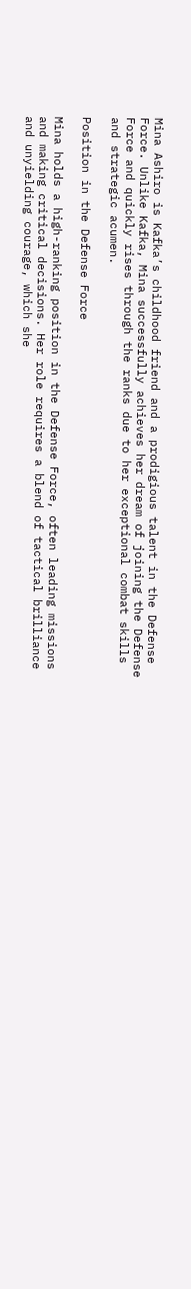Mina Ashiro is Kafka’s childhood friend and a prodigious talent in the Defense Force. Unlike Kafka, Mina successfully achieves her dream of joining the Defense Force and quickly rises through the ranks due to her exceptional combat skills and strategic acumen.

Position in the Defense Force

Mina holds a high-ranking position in the Defense Force, often leading missions and making critical decisions. Her role requires a blend of tactical brilliance and unyielding courage, which she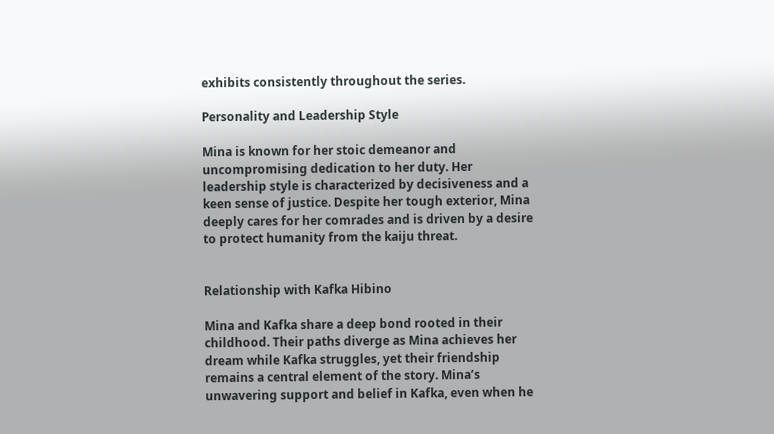exhibits consistently throughout the series.

Personality and Leadership Style

Mina is known for her stoic demeanor and uncompromising dedication to her duty. Her leadership style is characterized by decisiveness and a keen sense of justice. Despite her tough exterior, Mina deeply cares for her comrades and is driven by a desire to protect humanity from the kaiju threat.


Relationship with Kafka Hibino

Mina and Kafka share a deep bond rooted in their childhood. Their paths diverge as Mina achieves her dream while Kafka struggles, yet their friendship remains a central element of the story. Mina’s unwavering support and belief in Kafka, even when he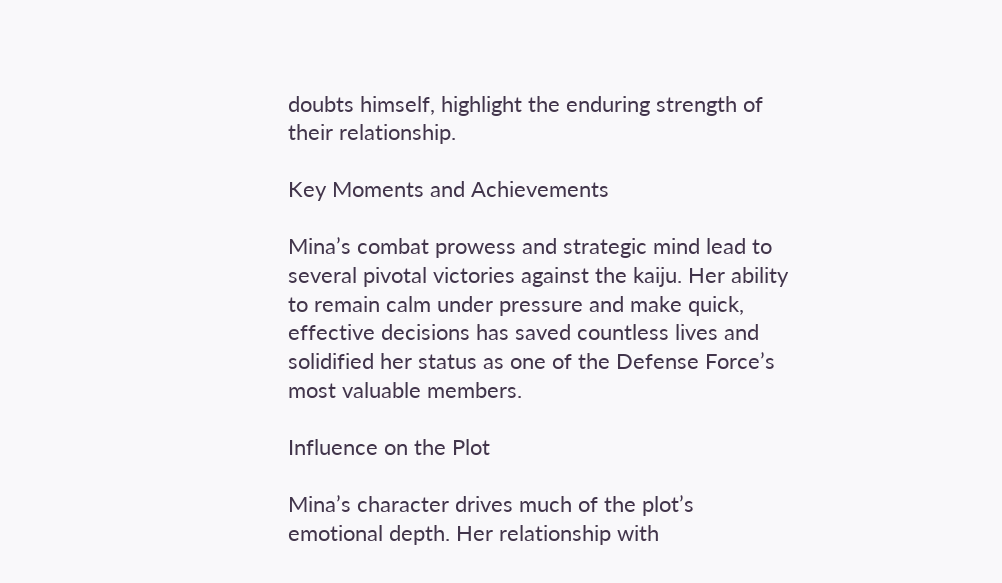doubts himself, highlight the enduring strength of their relationship.

Key Moments and Achievements

Mina’s combat prowess and strategic mind lead to several pivotal victories against the kaiju. Her ability to remain calm under pressure and make quick, effective decisions has saved countless lives and solidified her status as one of the Defense Force’s most valuable members.

Influence on the Plot

Mina’s character drives much of the plot’s emotional depth. Her relationship with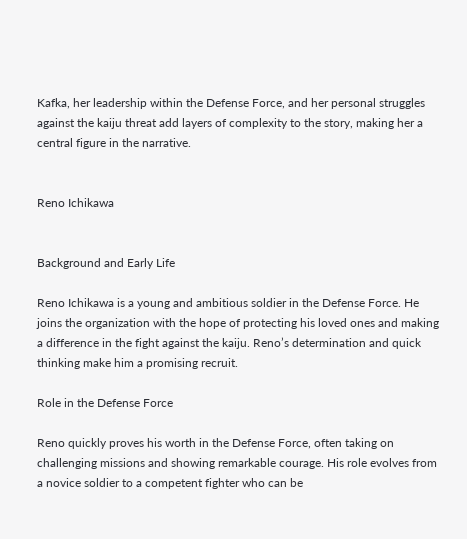Kafka, her leadership within the Defense Force, and her personal struggles against the kaiju threat add layers of complexity to the story, making her a central figure in the narrative.


Reno Ichikawa


Background and Early Life

Reno Ichikawa is a young and ambitious soldier in the Defense Force. He joins the organization with the hope of protecting his loved ones and making a difference in the fight against the kaiju. Reno’s determination and quick thinking make him a promising recruit.

Role in the Defense Force

Reno quickly proves his worth in the Defense Force, often taking on challenging missions and showing remarkable courage. His role evolves from a novice soldier to a competent fighter who can be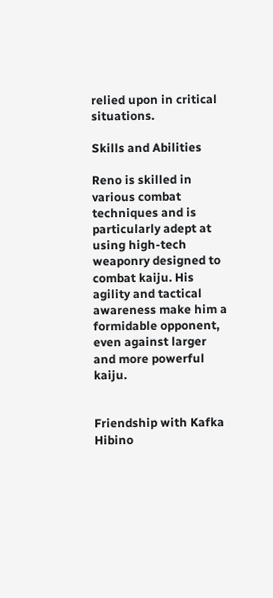relied upon in critical situations.

Skills and Abilities

Reno is skilled in various combat techniques and is particularly adept at using high-tech weaponry designed to combat kaiju. His agility and tactical awareness make him a formidable opponent, even against larger and more powerful kaiju.


Friendship with Kafka Hibino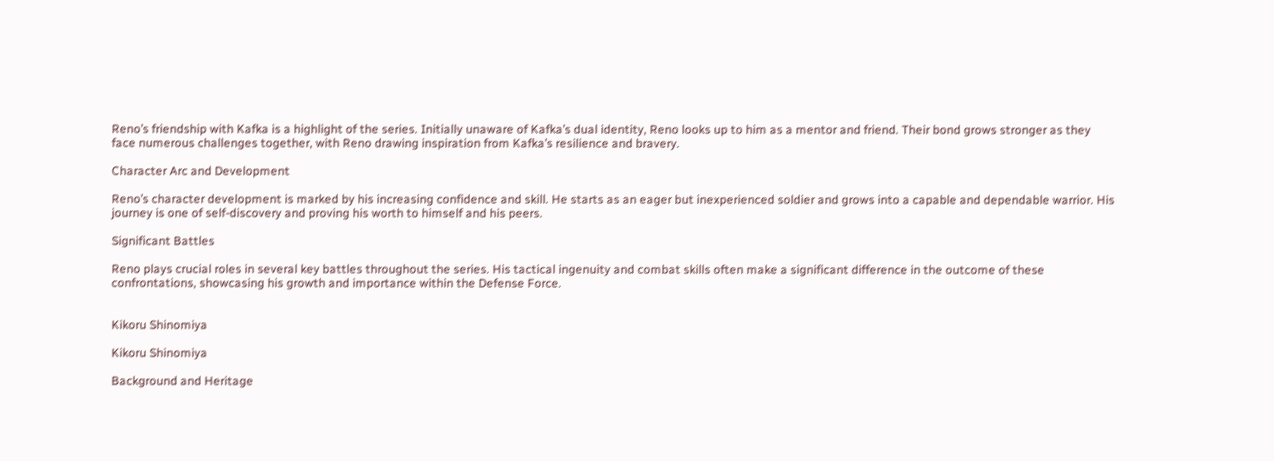Reno’s friendship with Kafka is a highlight of the series. Initially unaware of Kafka’s dual identity, Reno looks up to him as a mentor and friend. Their bond grows stronger as they face numerous challenges together, with Reno drawing inspiration from Kafka’s resilience and bravery.

Character Arc and Development

Reno’s character development is marked by his increasing confidence and skill. He starts as an eager but inexperienced soldier and grows into a capable and dependable warrior. His journey is one of self-discovery and proving his worth to himself and his peers.

Significant Battles

Reno plays crucial roles in several key battles throughout the series. His tactical ingenuity and combat skills often make a significant difference in the outcome of these confrontations, showcasing his growth and importance within the Defense Force.


Kikoru Shinomiya

Kikoru Shinomiya

Background and Heritage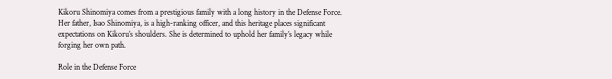Kikoru Shinomiya comes from a prestigious family with a long history in the Defense Force. Her father, Isao Shinomiya, is a high-ranking officer, and this heritage places significant expectations on Kikoru’s shoulders. She is determined to uphold her family’s legacy while forging her own path.

Role in the Defense Force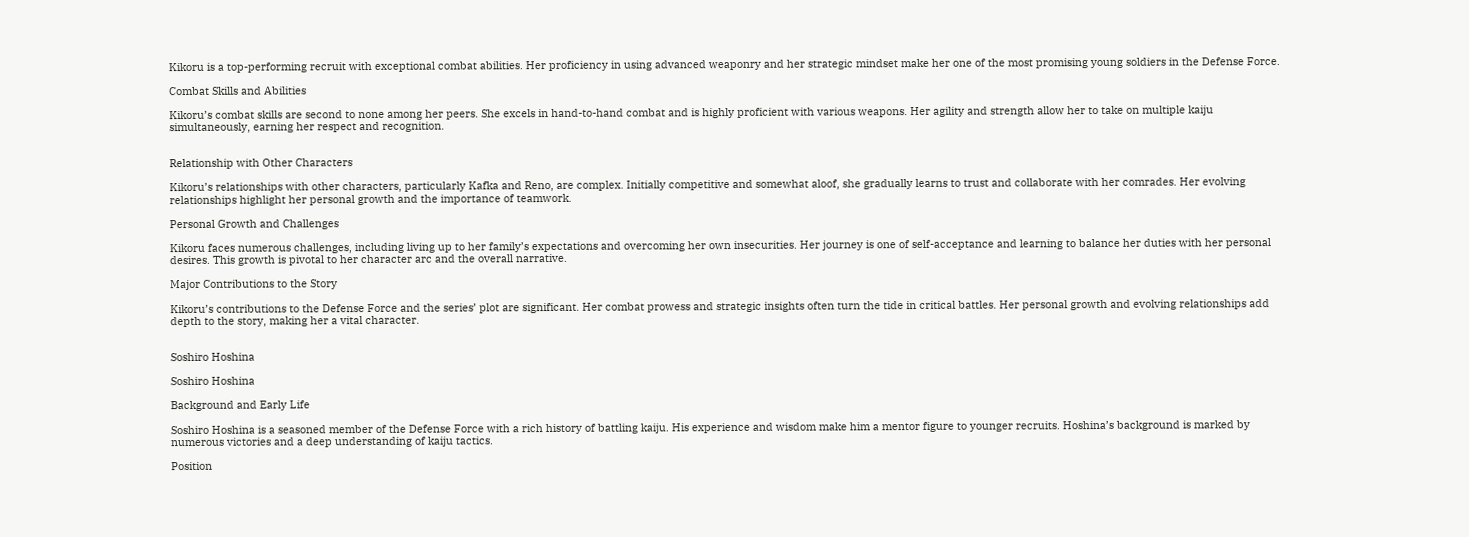Kikoru is a top-performing recruit with exceptional combat abilities. Her proficiency in using advanced weaponry and her strategic mindset make her one of the most promising young soldiers in the Defense Force.

Combat Skills and Abilities

Kikoru’s combat skills are second to none among her peers. She excels in hand-to-hand combat and is highly proficient with various weapons. Her agility and strength allow her to take on multiple kaiju simultaneously, earning her respect and recognition.


Relationship with Other Characters

Kikoru’s relationships with other characters, particularly Kafka and Reno, are complex. Initially competitive and somewhat aloof, she gradually learns to trust and collaborate with her comrades. Her evolving relationships highlight her personal growth and the importance of teamwork.

Personal Growth and Challenges

Kikoru faces numerous challenges, including living up to her family’s expectations and overcoming her own insecurities. Her journey is one of self-acceptance and learning to balance her duties with her personal desires. This growth is pivotal to her character arc and the overall narrative.

Major Contributions to the Story

Kikoru’s contributions to the Defense Force and the series’ plot are significant. Her combat prowess and strategic insights often turn the tide in critical battles. Her personal growth and evolving relationships add depth to the story, making her a vital character.


Soshiro Hoshina

Soshiro Hoshina

Background and Early Life

Soshiro Hoshina is a seasoned member of the Defense Force with a rich history of battling kaiju. His experience and wisdom make him a mentor figure to younger recruits. Hoshina’s background is marked by numerous victories and a deep understanding of kaiju tactics.

Position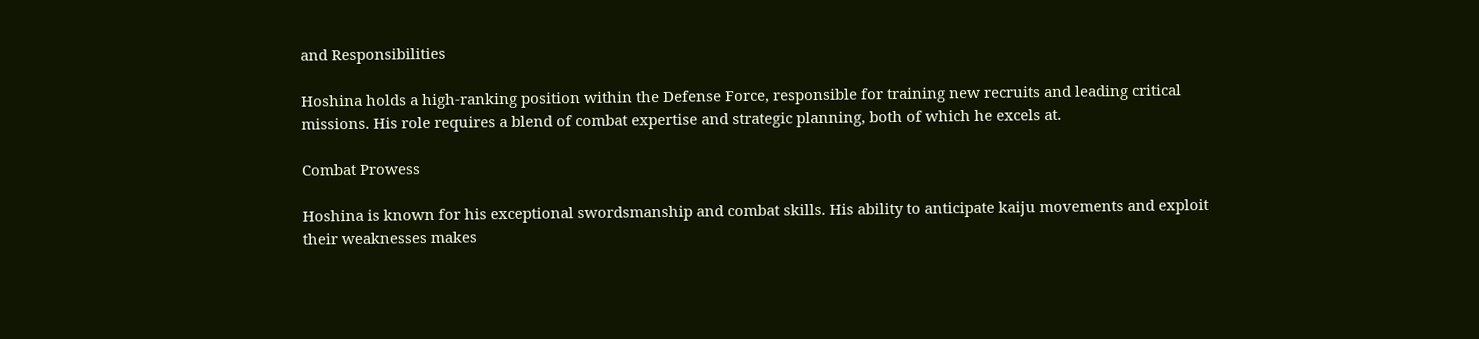and Responsibilities

Hoshina holds a high-ranking position within the Defense Force, responsible for training new recruits and leading critical missions. His role requires a blend of combat expertise and strategic planning, both of which he excels at.

Combat Prowess

Hoshina is known for his exceptional swordsmanship and combat skills. His ability to anticipate kaiju movements and exploit their weaknesses makes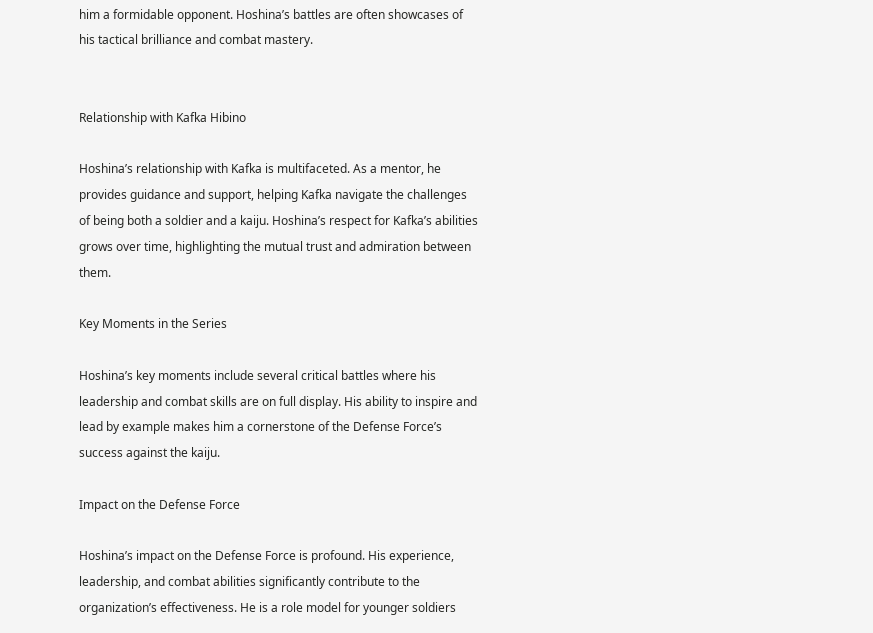him a formidable opponent. Hoshina’s battles are often showcases of his tactical brilliance and combat mastery.


Relationship with Kafka Hibino

Hoshina’s relationship with Kafka is multifaceted. As a mentor, he provides guidance and support, helping Kafka navigate the challenges of being both a soldier and a kaiju. Hoshina’s respect for Kafka’s abilities grows over time, highlighting the mutual trust and admiration between them.

Key Moments in the Series

Hoshina’s key moments include several critical battles where his leadership and combat skills are on full display. His ability to inspire and lead by example makes him a cornerstone of the Defense Force’s success against the kaiju.

Impact on the Defense Force

Hoshina’s impact on the Defense Force is profound. His experience, leadership, and combat abilities significantly contribute to the organization’s effectiveness. He is a role model for younger soldiers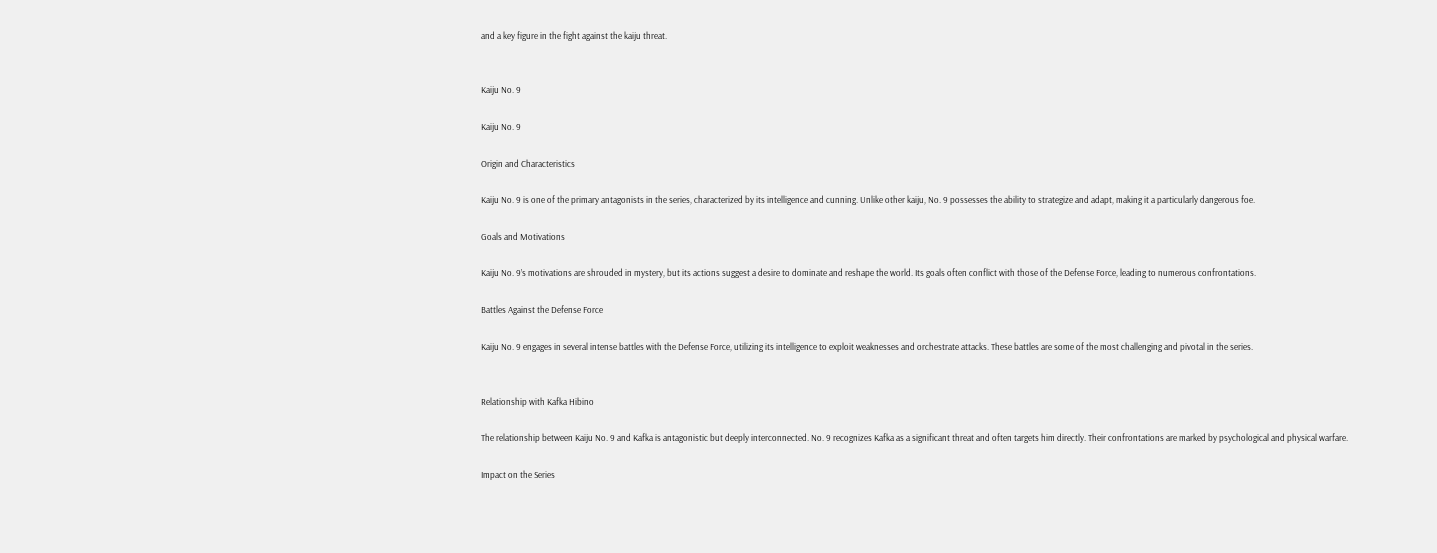and a key figure in the fight against the kaiju threat.


Kaiju No. 9

Kaiju No. 9

Origin and Characteristics

Kaiju No. 9 is one of the primary antagonists in the series, characterized by its intelligence and cunning. Unlike other kaiju, No. 9 possesses the ability to strategize and adapt, making it a particularly dangerous foe.

Goals and Motivations

Kaiju No. 9’s motivations are shrouded in mystery, but its actions suggest a desire to dominate and reshape the world. Its goals often conflict with those of the Defense Force, leading to numerous confrontations.

Battles Against the Defense Force

Kaiju No. 9 engages in several intense battles with the Defense Force, utilizing its intelligence to exploit weaknesses and orchestrate attacks. These battles are some of the most challenging and pivotal in the series.


Relationship with Kafka Hibino

The relationship between Kaiju No. 9 and Kafka is antagonistic but deeply interconnected. No. 9 recognizes Kafka as a significant threat and often targets him directly. Their confrontations are marked by psychological and physical warfare.

Impact on the Series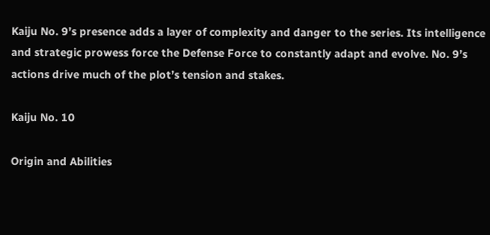Kaiju No. 9’s presence adds a layer of complexity and danger to the series. Its intelligence and strategic prowess force the Defense Force to constantly adapt and evolve. No. 9’s actions drive much of the plot’s tension and stakes.

Kaiju No. 10

Origin and Abilities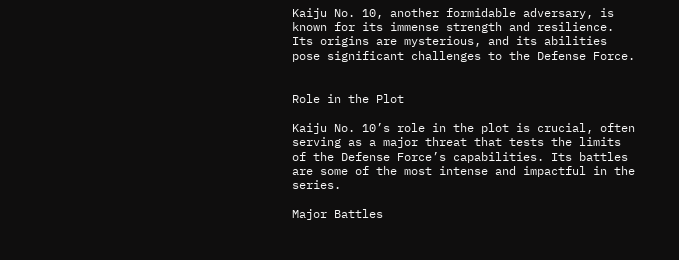Kaiju No. 10, another formidable adversary, is known for its immense strength and resilience. Its origins are mysterious, and its abilities pose significant challenges to the Defense Force.


Role in the Plot

Kaiju No. 10’s role in the plot is crucial, often serving as a major threat that tests the limits of the Defense Force’s capabilities. Its battles are some of the most intense and impactful in the series.

Major Battles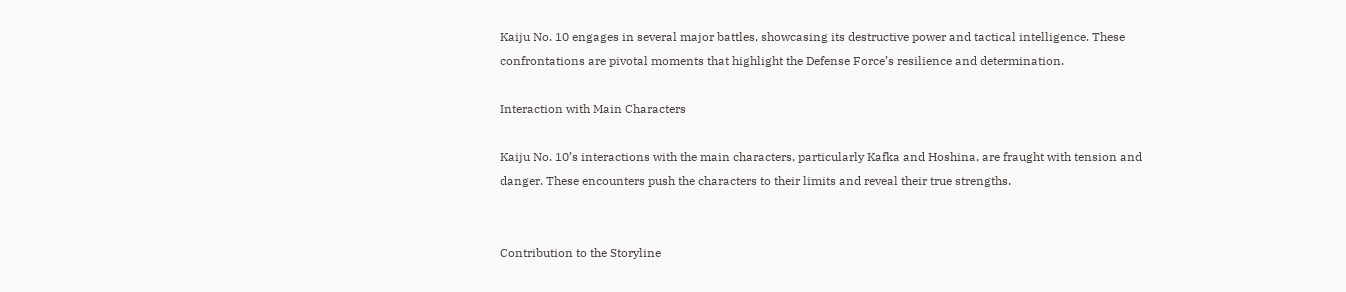Kaiju No. 10 engages in several major battles, showcasing its destructive power and tactical intelligence. These confrontations are pivotal moments that highlight the Defense Force’s resilience and determination.

Interaction with Main Characters

Kaiju No. 10’s interactions with the main characters, particularly Kafka and Hoshina, are fraught with tension and danger. These encounters push the characters to their limits and reveal their true strengths.


Contribution to the Storyline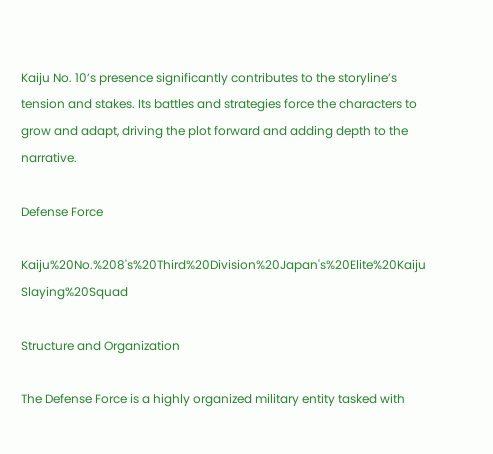Kaiju No. 10’s presence significantly contributes to the storyline’s tension and stakes. Its battles and strategies force the characters to grow and adapt, driving the plot forward and adding depth to the narrative.

Defense Force

Kaiju%20No.%208's%20Third%20Division%20Japan's%20Elite%20Kaiju Slaying%20Squad

Structure and Organization

The Defense Force is a highly organized military entity tasked with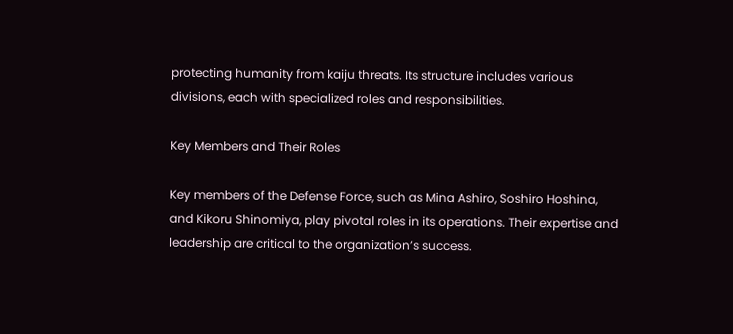protecting humanity from kaiju threats. Its structure includes various divisions, each with specialized roles and responsibilities.

Key Members and Their Roles

Key members of the Defense Force, such as Mina Ashiro, Soshiro Hoshina, and Kikoru Shinomiya, play pivotal roles in its operations. Their expertise and leadership are critical to the organization’s success.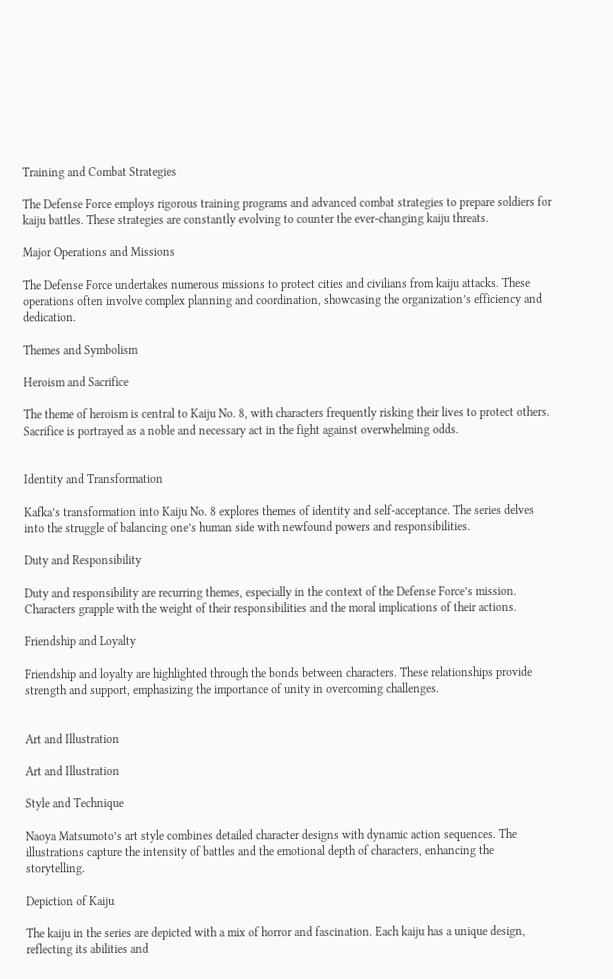Training and Combat Strategies

The Defense Force employs rigorous training programs and advanced combat strategies to prepare soldiers for kaiju battles. These strategies are constantly evolving to counter the ever-changing kaiju threats.

Major Operations and Missions

The Defense Force undertakes numerous missions to protect cities and civilians from kaiju attacks. These operations often involve complex planning and coordination, showcasing the organization’s efficiency and dedication.

Themes and Symbolism

Heroism and Sacrifice

The theme of heroism is central to Kaiju No. 8, with characters frequently risking their lives to protect others. Sacrifice is portrayed as a noble and necessary act in the fight against overwhelming odds.


Identity and Transformation

Kafka’s transformation into Kaiju No. 8 explores themes of identity and self-acceptance. The series delves into the struggle of balancing one’s human side with newfound powers and responsibilities.

Duty and Responsibility

Duty and responsibility are recurring themes, especially in the context of the Defense Force’s mission. Characters grapple with the weight of their responsibilities and the moral implications of their actions.

Friendship and Loyalty

Friendship and loyalty are highlighted through the bonds between characters. These relationships provide strength and support, emphasizing the importance of unity in overcoming challenges.


Art and Illustration

Art and Illustration

Style and Technique

Naoya Matsumoto’s art style combines detailed character designs with dynamic action sequences. The illustrations capture the intensity of battles and the emotional depth of characters, enhancing the storytelling.

Depiction of Kaiju

The kaiju in the series are depicted with a mix of horror and fascination. Each kaiju has a unique design, reflecting its abilities and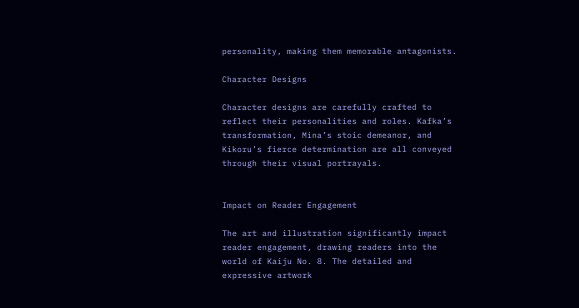personality, making them memorable antagonists.

Character Designs

Character designs are carefully crafted to reflect their personalities and roles. Kafka’s transformation, Mina’s stoic demeanor, and Kikoru’s fierce determination are all conveyed through their visual portrayals.


Impact on Reader Engagement

The art and illustration significantly impact reader engagement, drawing readers into the world of Kaiju No. 8. The detailed and expressive artwork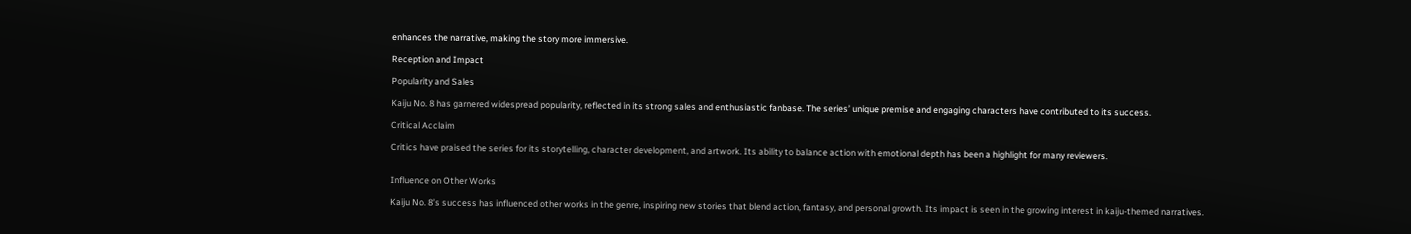enhances the narrative, making the story more immersive.

Reception and Impact

Popularity and Sales

Kaiju No. 8 has garnered widespread popularity, reflected in its strong sales and enthusiastic fanbase. The series’ unique premise and engaging characters have contributed to its success.

Critical Acclaim

Critics have praised the series for its storytelling, character development, and artwork. Its ability to balance action with emotional depth has been a highlight for many reviewers.


Influence on Other Works

Kaiju No. 8’s success has influenced other works in the genre, inspiring new stories that blend action, fantasy, and personal growth. Its impact is seen in the growing interest in kaiju-themed narratives.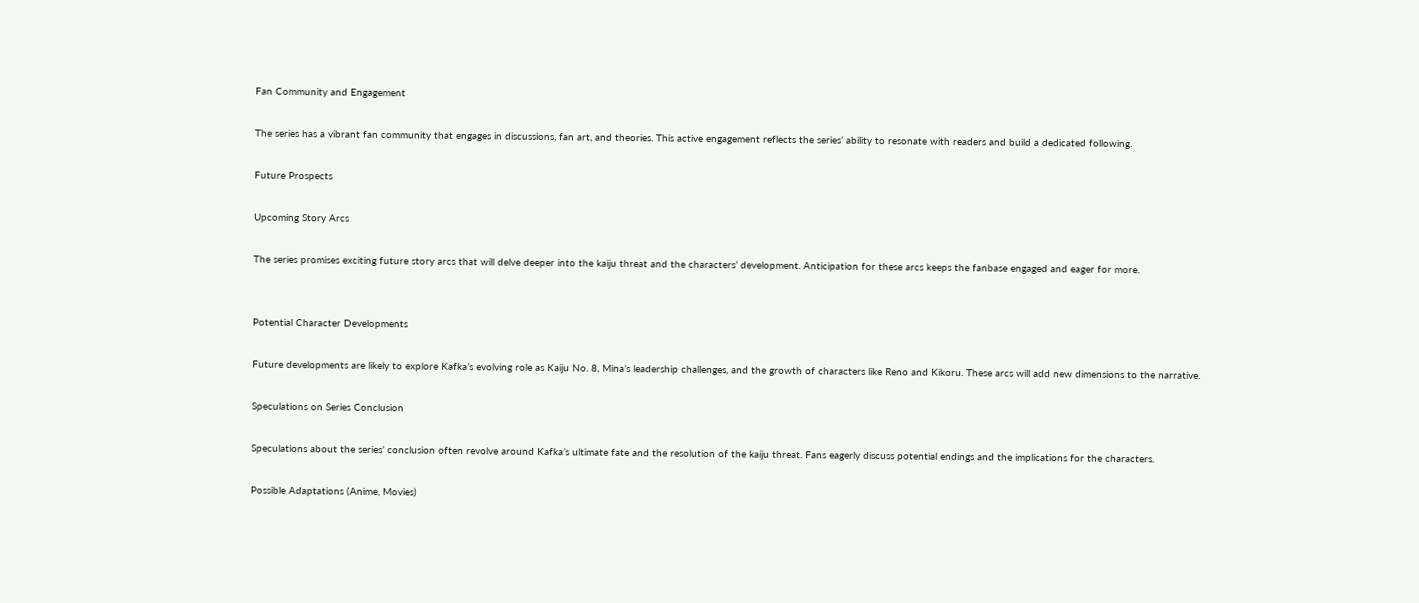Fan Community and Engagement

The series has a vibrant fan community that engages in discussions, fan art, and theories. This active engagement reflects the series’ ability to resonate with readers and build a dedicated following.

Future Prospects

Upcoming Story Arcs

The series promises exciting future story arcs that will delve deeper into the kaiju threat and the characters’ development. Anticipation for these arcs keeps the fanbase engaged and eager for more.


Potential Character Developments

Future developments are likely to explore Kafka’s evolving role as Kaiju No. 8, Mina’s leadership challenges, and the growth of characters like Reno and Kikoru. These arcs will add new dimensions to the narrative.

Speculations on Series Conclusion

Speculations about the series’ conclusion often revolve around Kafka’s ultimate fate and the resolution of the kaiju threat. Fans eagerly discuss potential endings and the implications for the characters.

Possible Adaptations (Anime, Movies)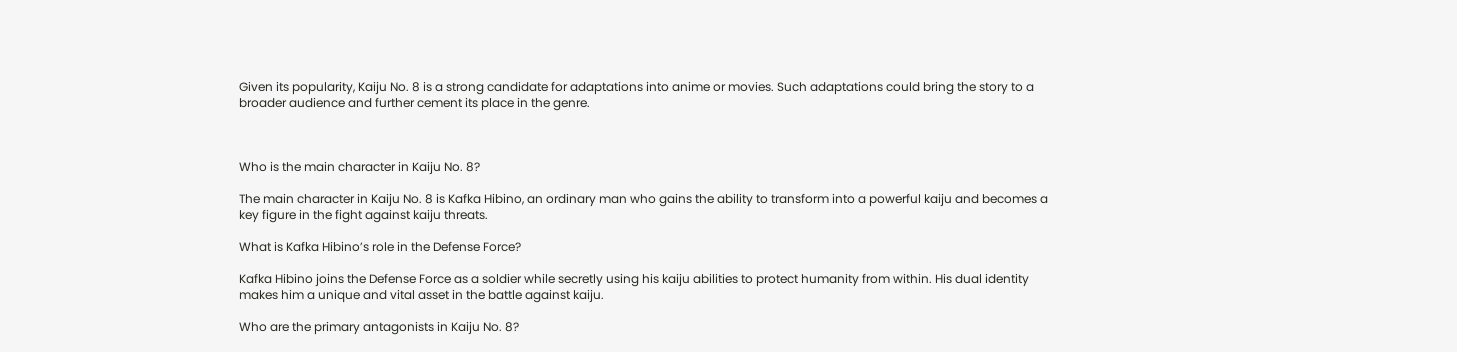Given its popularity, Kaiju No. 8 is a strong candidate for adaptations into anime or movies. Such adaptations could bring the story to a broader audience and further cement its place in the genre.



Who is the main character in Kaiju No. 8?

The main character in Kaiju No. 8 is Kafka Hibino, an ordinary man who gains the ability to transform into a powerful kaiju and becomes a key figure in the fight against kaiju threats.

What is Kafka Hibino’s role in the Defense Force?

Kafka Hibino joins the Defense Force as a soldier while secretly using his kaiju abilities to protect humanity from within. His dual identity makes him a unique and vital asset in the battle against kaiju.

Who are the primary antagonists in Kaiju No. 8?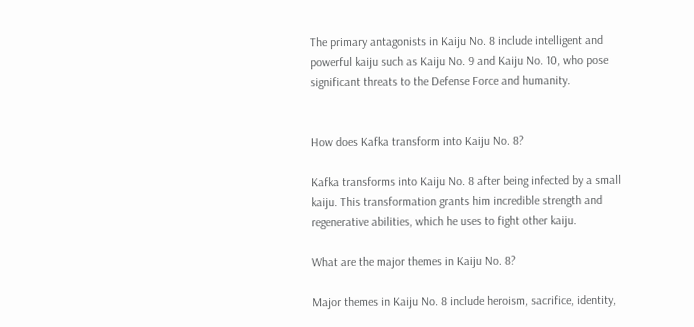The primary antagonists in Kaiju No. 8 include intelligent and powerful kaiju such as Kaiju No. 9 and Kaiju No. 10, who pose significant threats to the Defense Force and humanity.


How does Kafka transform into Kaiju No. 8?

Kafka transforms into Kaiju No. 8 after being infected by a small kaiju. This transformation grants him incredible strength and regenerative abilities, which he uses to fight other kaiju.

What are the major themes in Kaiju No. 8?

Major themes in Kaiju No. 8 include heroism, sacrifice, identity,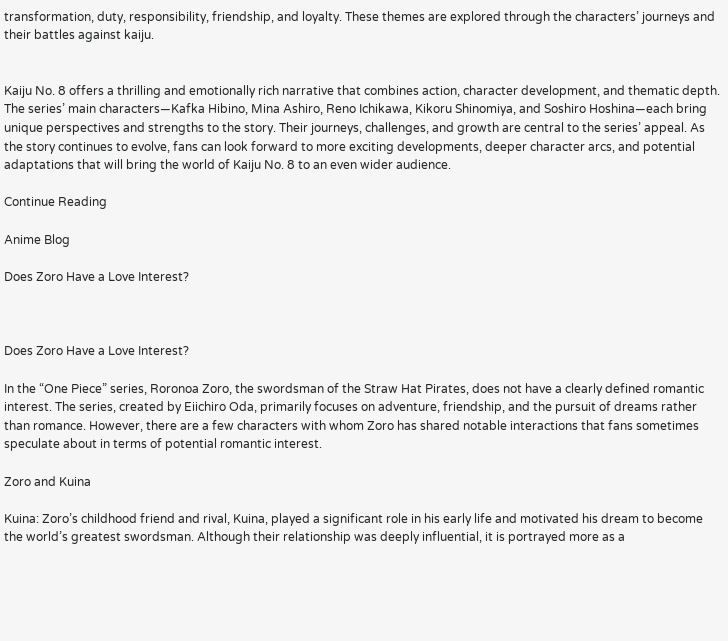transformation, duty, responsibility, friendship, and loyalty. These themes are explored through the characters’ journeys and their battles against kaiju.


Kaiju No. 8 offers a thrilling and emotionally rich narrative that combines action, character development, and thematic depth. The series’ main characters—Kafka Hibino, Mina Ashiro, Reno Ichikawa, Kikoru Shinomiya, and Soshiro Hoshina—each bring unique perspectives and strengths to the story. Their journeys, challenges, and growth are central to the series’ appeal. As the story continues to evolve, fans can look forward to more exciting developments, deeper character arcs, and potential adaptations that will bring the world of Kaiju No. 8 to an even wider audience.

Continue Reading

Anime Blog

Does Zoro Have a Love Interest?



Does Zoro Have a Love Interest?

In the “One Piece” series, Roronoa Zoro, the swordsman of the Straw Hat Pirates, does not have a clearly defined romantic interest. The series, created by Eiichiro Oda, primarily focuses on adventure, friendship, and the pursuit of dreams rather than romance. However, there are a few characters with whom Zoro has shared notable interactions that fans sometimes speculate about in terms of potential romantic interest.

Zoro and Kuina

Kuina: Zoro’s childhood friend and rival, Kuina, played a significant role in his early life and motivated his dream to become the world’s greatest swordsman. Although their relationship was deeply influential, it is portrayed more as a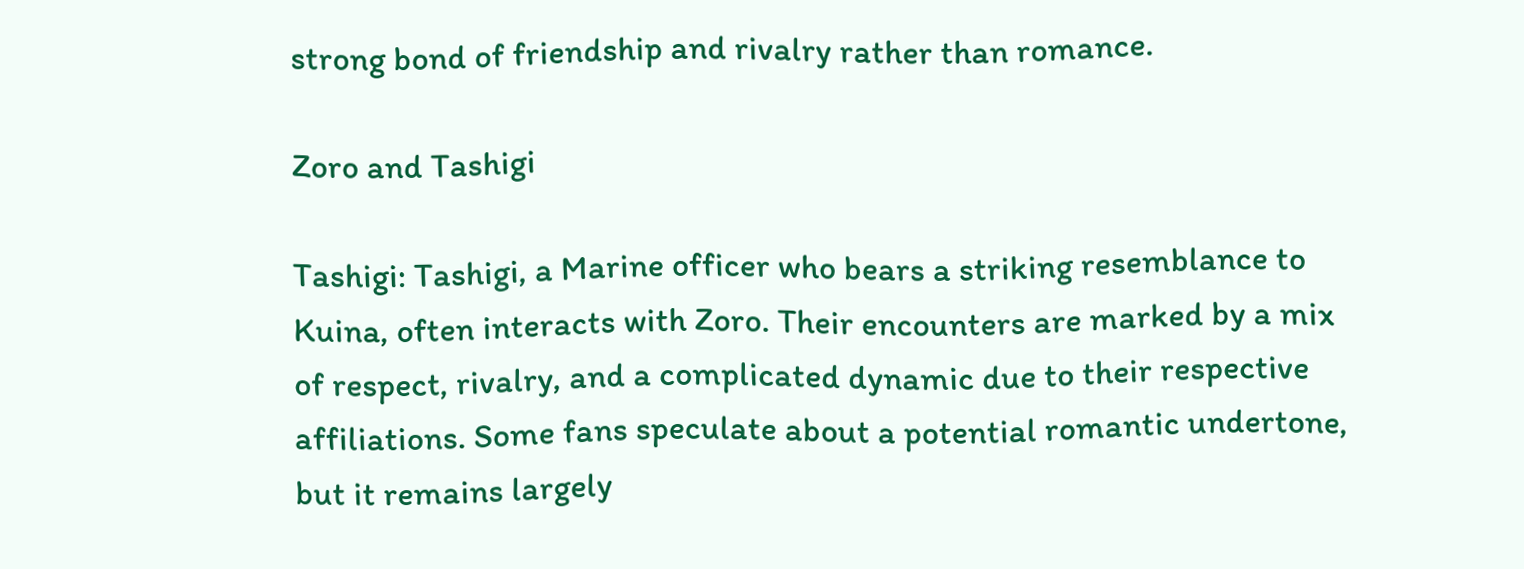strong bond of friendship and rivalry rather than romance.

Zoro and Tashigi

Tashigi: Tashigi, a Marine officer who bears a striking resemblance to Kuina, often interacts with Zoro. Their encounters are marked by a mix of respect, rivalry, and a complicated dynamic due to their respective affiliations. Some fans speculate about a potential romantic undertone, but it remains largely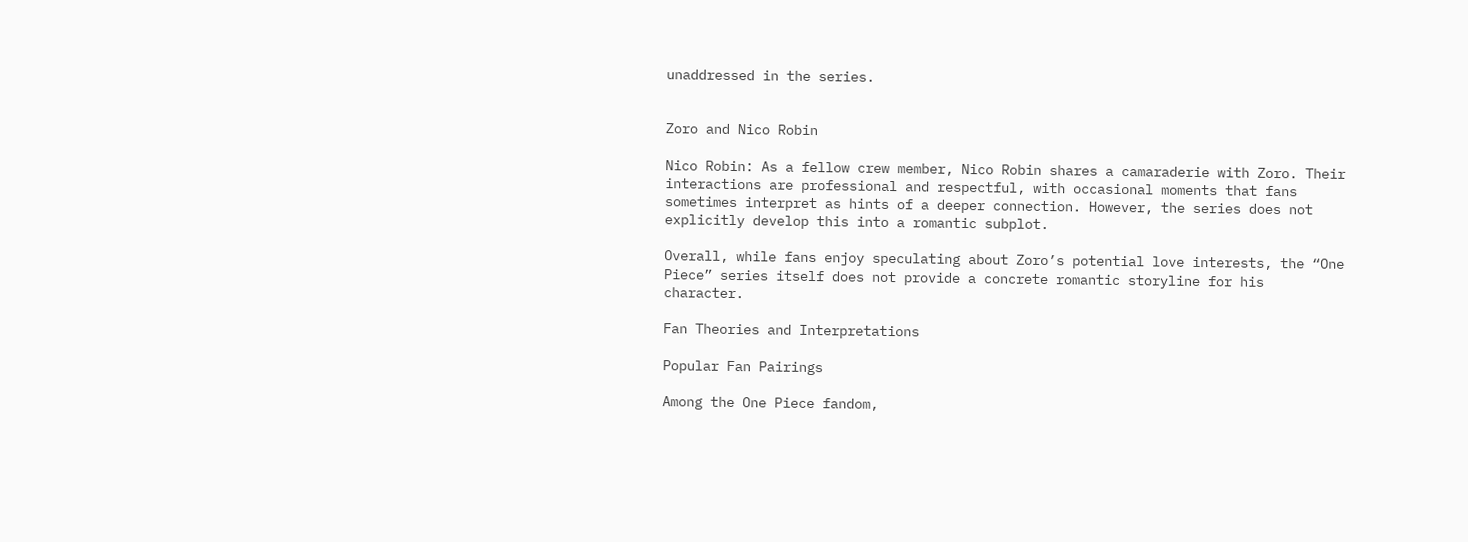unaddressed in the series.


Zoro and Nico Robin

Nico Robin: As a fellow crew member, Nico Robin shares a camaraderie with Zoro. Their interactions are professional and respectful, with occasional moments that fans sometimes interpret as hints of a deeper connection. However, the series does not explicitly develop this into a romantic subplot.

Overall, while fans enjoy speculating about Zoro’s potential love interests, the “One Piece” series itself does not provide a concrete romantic storyline for his character.

Fan Theories and Interpretations

Popular Fan Pairings

Among the One Piece fandom,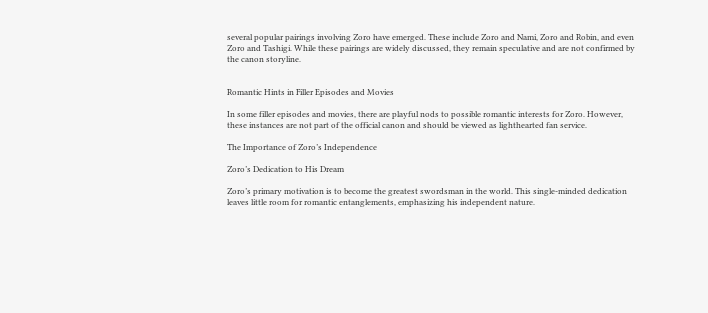several popular pairings involving Zoro have emerged. These include Zoro and Nami, Zoro and Robin, and even Zoro and Tashigi. While these pairings are widely discussed, they remain speculative and are not confirmed by the canon storyline.


Romantic Hints in Filler Episodes and Movies

In some filler episodes and movies, there are playful nods to possible romantic interests for Zoro. However, these instances are not part of the official canon and should be viewed as lighthearted fan service.

The Importance of Zoro’s Independence

Zoro’s Dedication to His Dream

Zoro’s primary motivation is to become the greatest swordsman in the world. This single-minded dedication leaves little room for romantic entanglements, emphasizing his independent nature.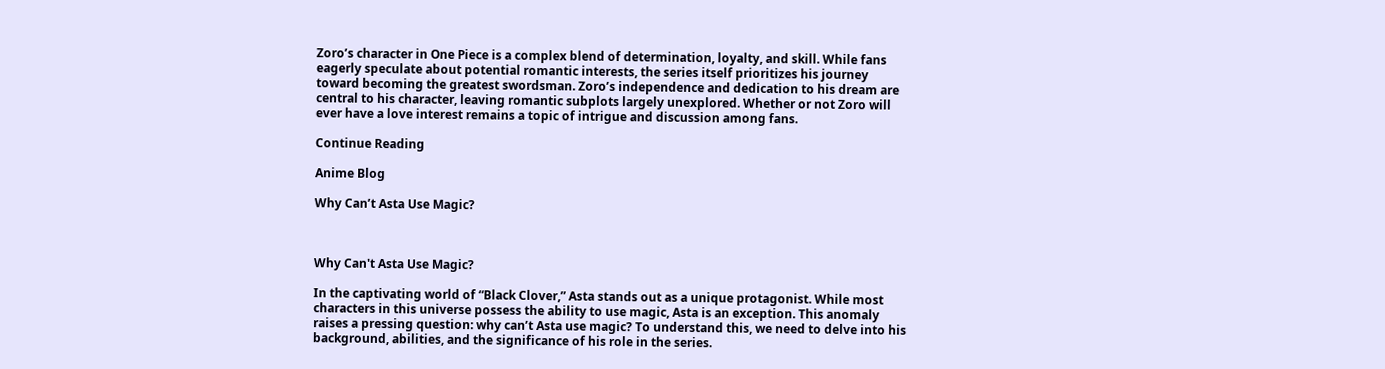Zoro’s character in One Piece is a complex blend of determination, loyalty, and skill. While fans eagerly speculate about potential romantic interests, the series itself prioritizes his journey toward becoming the greatest swordsman. Zoro’s independence and dedication to his dream are central to his character, leaving romantic subplots largely unexplored. Whether or not Zoro will ever have a love interest remains a topic of intrigue and discussion among fans.

Continue Reading

Anime Blog

Why Can’t Asta Use Magic?



Why Can't Asta Use Magic?

In the captivating world of “Black Clover,” Asta stands out as a unique protagonist. While most characters in this universe possess the ability to use magic, Asta is an exception. This anomaly raises a pressing question: why can’t Asta use magic? To understand this, we need to delve into his background, abilities, and the significance of his role in the series.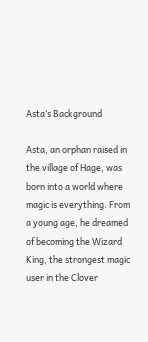Asta’s Background

Asta, an orphan raised in the village of Hage, was born into a world where magic is everything. From a young age, he dreamed of becoming the Wizard King, the strongest magic user in the Clover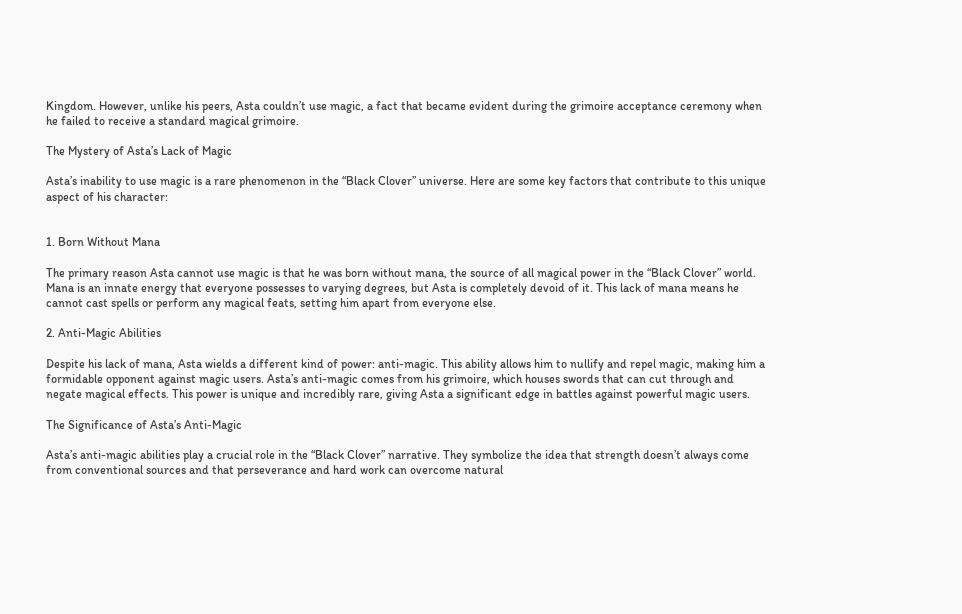Kingdom. However, unlike his peers, Asta couldn’t use magic, a fact that became evident during the grimoire acceptance ceremony when he failed to receive a standard magical grimoire.

The Mystery of Asta’s Lack of Magic

Asta’s inability to use magic is a rare phenomenon in the “Black Clover” universe. Here are some key factors that contribute to this unique aspect of his character:


1. Born Without Mana

The primary reason Asta cannot use magic is that he was born without mana, the source of all magical power in the “Black Clover” world. Mana is an innate energy that everyone possesses to varying degrees, but Asta is completely devoid of it. This lack of mana means he cannot cast spells or perform any magical feats, setting him apart from everyone else.

2. Anti-Magic Abilities

Despite his lack of mana, Asta wields a different kind of power: anti-magic. This ability allows him to nullify and repel magic, making him a formidable opponent against magic users. Asta’s anti-magic comes from his grimoire, which houses swords that can cut through and negate magical effects. This power is unique and incredibly rare, giving Asta a significant edge in battles against powerful magic users.

The Significance of Asta’s Anti-Magic

Asta’s anti-magic abilities play a crucial role in the “Black Clover” narrative. They symbolize the idea that strength doesn’t always come from conventional sources and that perseverance and hard work can overcome natural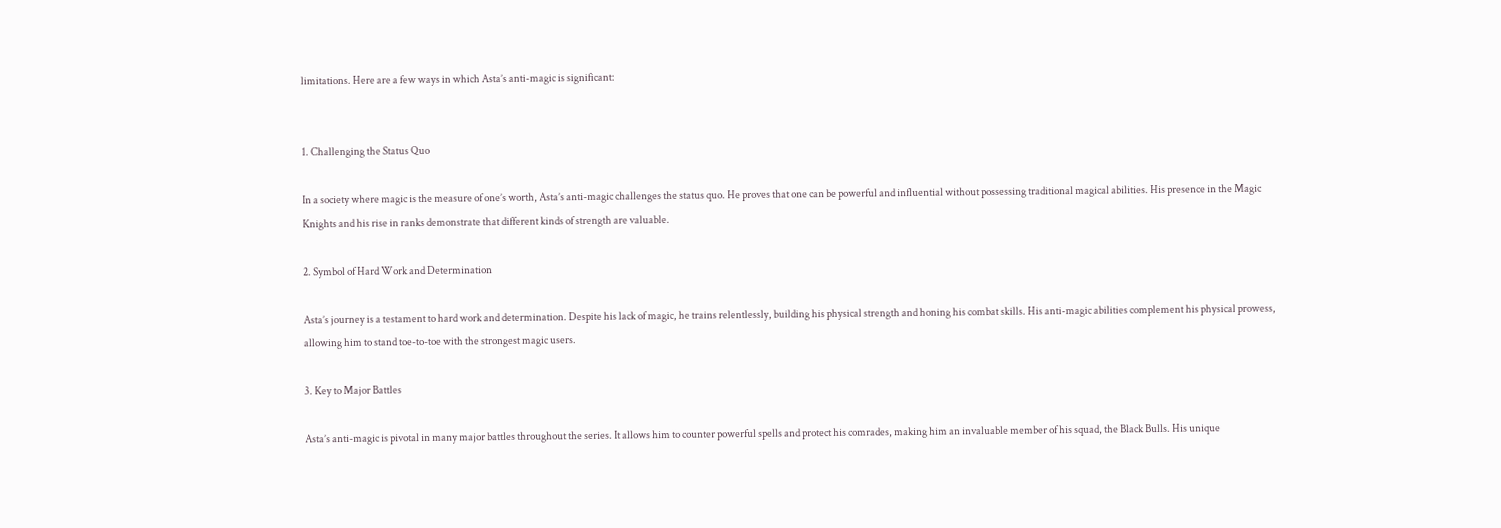limitations. Here are a few ways in which Asta’s anti-magic is significant:


1. Challenging the Status Quo

In a society where magic is the measure of one’s worth, Asta’s anti-magic challenges the status quo. He proves that one can be powerful and influential without possessing traditional magical abilities. His presence in the Magic Knights and his rise in ranks demonstrate that different kinds of strength are valuable.

2. Symbol of Hard Work and Determination

Asta’s journey is a testament to hard work and determination. Despite his lack of magic, he trains relentlessly, building his physical strength and honing his combat skills. His anti-magic abilities complement his physical prowess, allowing him to stand toe-to-toe with the strongest magic users.

3. Key to Major Battles

Asta’s anti-magic is pivotal in many major battles throughout the series. It allows him to counter powerful spells and protect his comrades, making him an invaluable member of his squad, the Black Bulls. His unique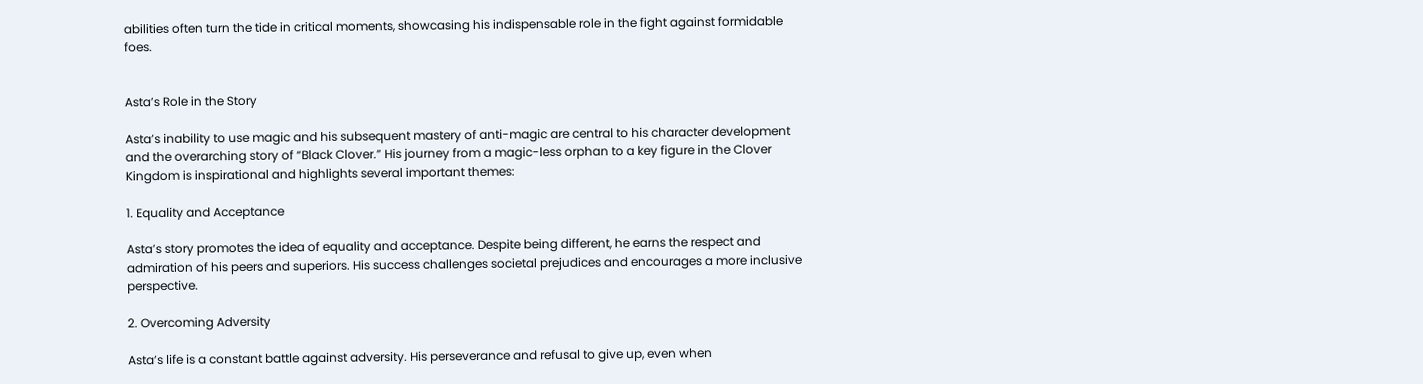abilities often turn the tide in critical moments, showcasing his indispensable role in the fight against formidable foes.


Asta’s Role in the Story

Asta’s inability to use magic and his subsequent mastery of anti-magic are central to his character development and the overarching story of “Black Clover.” His journey from a magic-less orphan to a key figure in the Clover Kingdom is inspirational and highlights several important themes:

1. Equality and Acceptance

Asta’s story promotes the idea of equality and acceptance. Despite being different, he earns the respect and admiration of his peers and superiors. His success challenges societal prejudices and encourages a more inclusive perspective.

2. Overcoming Adversity

Asta’s life is a constant battle against adversity. His perseverance and refusal to give up, even when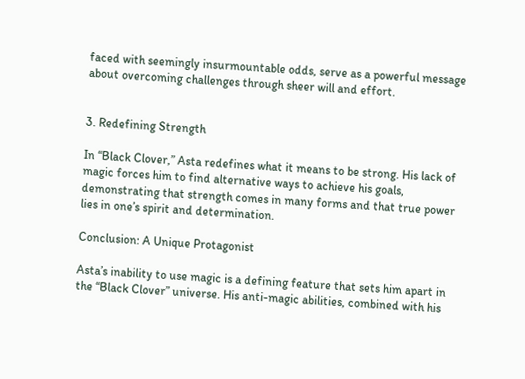faced with seemingly insurmountable odds, serve as a powerful message about overcoming challenges through sheer will and effort.


3. Redefining Strength

In “Black Clover,” Asta redefines what it means to be strong. His lack of magic forces him to find alternative ways to achieve his goals, demonstrating that strength comes in many forms and that true power lies in one’s spirit and determination.

Conclusion: A Unique Protagonist

Asta’s inability to use magic is a defining feature that sets him apart in the “Black Clover” universe. His anti-magic abilities, combined with his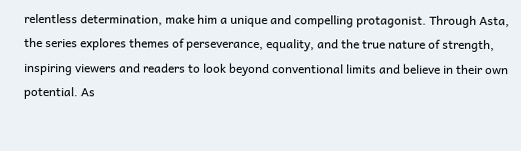relentless determination, make him a unique and compelling protagonist. Through Asta, the series explores themes of perseverance, equality, and the true nature of strength, inspiring viewers and readers to look beyond conventional limits and believe in their own potential. As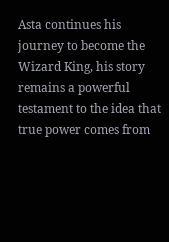Asta continues his journey to become the Wizard King, his story remains a powerful testament to the idea that true power comes from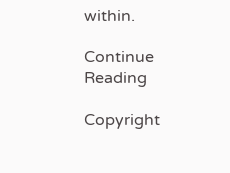within.

Continue Reading

Copyright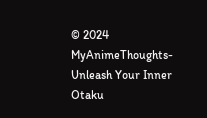© 2024 MyAnimeThoughts- Unleash Your Inner Otaku